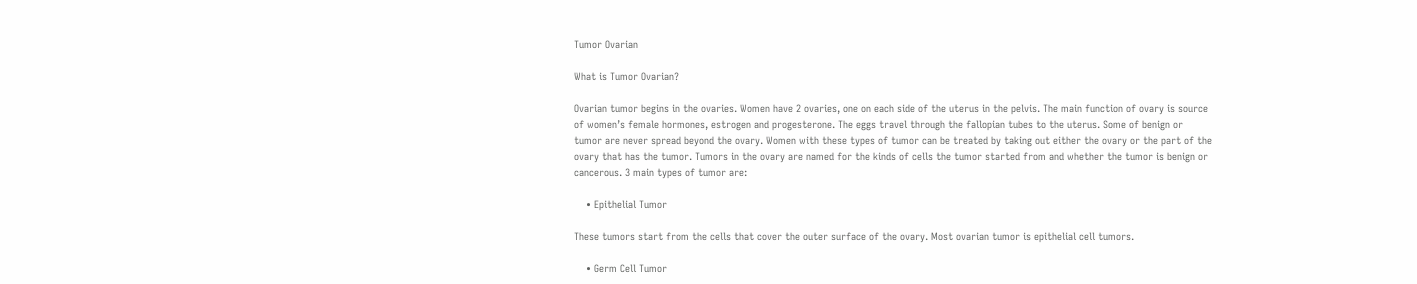Tumor Ovarian

What is Tumor Ovarian?

Ovarian tumor begins in the ovaries. Women have 2 ovaries, one on each side of the uterus in the pelvis. The main function of ovary is source of women’s female hormones, estrogen and progesterone. The eggs travel through the fallopian tubes to the uterus. Some of benign or tumor are never spread beyond the ovary. Women with these types of tumor can be treated by taking out either the ovary or the part of the ovary that has the tumor. Tumors in the ovary are named for the kinds of cells the tumor started from and whether the tumor is benign or cancerous. 3 main types of tumor are:

    • Epithelial Tumor

These tumors start from the cells that cover the outer surface of the ovary. Most ovarian tumor is epithelial cell tumors.

    • Germ Cell Tumor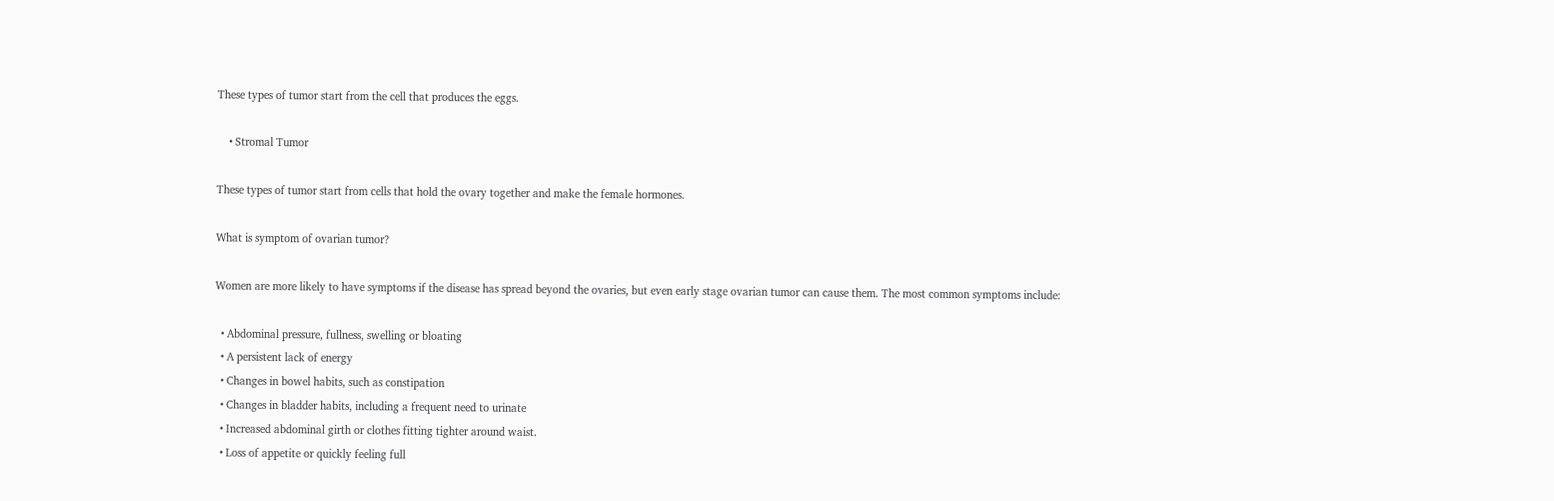These types of tumor start from the cell that produces the eggs.

    • Stromal Tumor

These types of tumor start from cells that hold the ovary together and make the female hormones.

What is symptom of ovarian tumor?

Women are more likely to have symptoms if the disease has spread beyond the ovaries, but even early stage ovarian tumor can cause them. The most common symptoms include:

  • Abdominal pressure, fullness, swelling or bloating
  • A persistent lack of energy
  • Changes in bowel habits, such as constipation
  • Changes in bladder habits, including a frequent need to urinate
  • Increased abdominal girth or clothes fitting tighter around waist.
  • Loss of appetite or quickly feeling full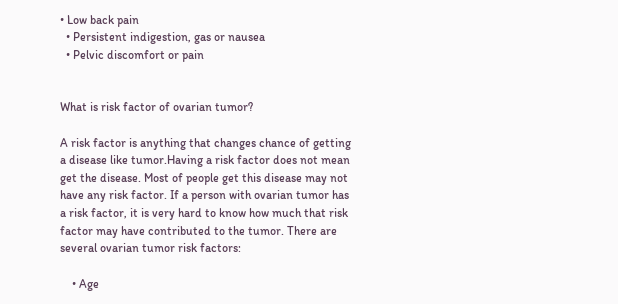• Low back pain
  • Persistent indigestion, gas or nausea
  • Pelvic discomfort or pain


What is risk factor of ovarian tumor?

A risk factor is anything that changes chance of getting a disease like tumor.Having a risk factor does not mean get the disease. Most of people get this disease may not have any risk factor. If a person with ovarian tumor has a risk factor, it is very hard to know how much that risk factor may have contributed to the tumor. There are several ovarian tumor risk factors:

    • Age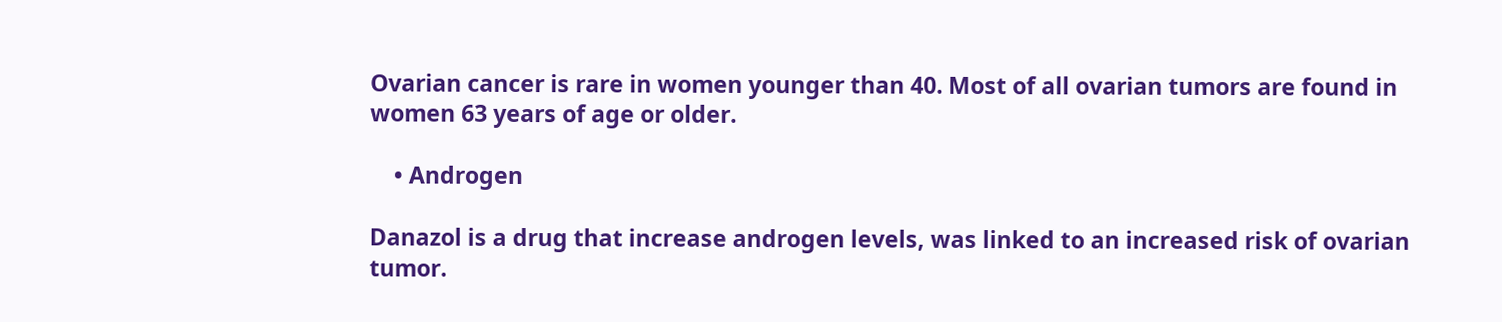Ovarian cancer is rare in women younger than 40. Most of all ovarian tumors are found in women 63 years of age or older.

    • Androgen

Danazol is a drug that increase androgen levels, was linked to an increased risk of ovarian tumor.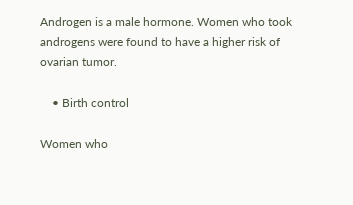Androgen is a male hormone. Women who took androgens were found to have a higher risk of ovarian tumor.

    • Birth control

Women who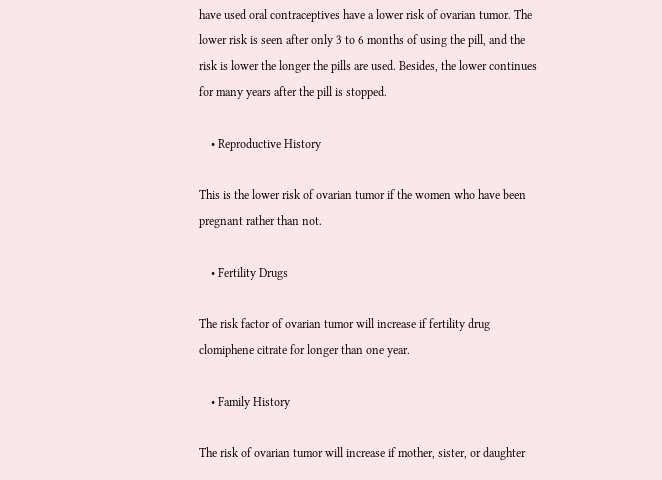have used oral contraceptives have a lower risk of ovarian tumor. The lower risk is seen after only 3 to 6 months of using the pill, and the risk is lower the longer the pills are used. Besides, the lower continues for many years after the pill is stopped.

    • Reproductive History

This is the lower risk of ovarian tumor if the women who have been pregnant rather than not.

    • Fertility Drugs

The risk factor of ovarian tumor will increase if fertility drug clomiphene citrate for longer than one year.

    • Family History

The risk of ovarian tumor will increase if mother, sister, or daughter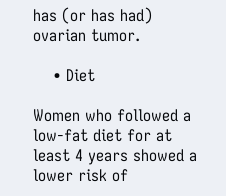has (or has had) ovarian tumor.

    • Diet

Women who followed a low-fat diet for at least 4 years showed a lower risk of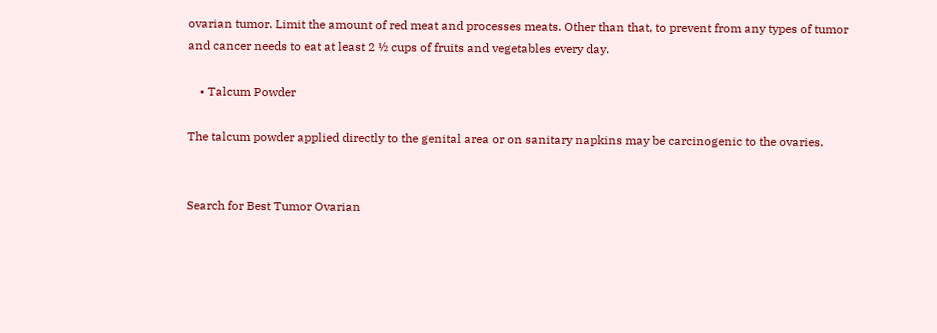ovarian tumor. Limit the amount of red meat and processes meats. Other than that, to prevent from any types of tumor and cancer needs to eat at least 2 ½ cups of fruits and vegetables every day.

    • Talcum Powder

The talcum powder applied directly to the genital area or on sanitary napkins may be carcinogenic to the ovaries.


Search for Best Tumor Ovarian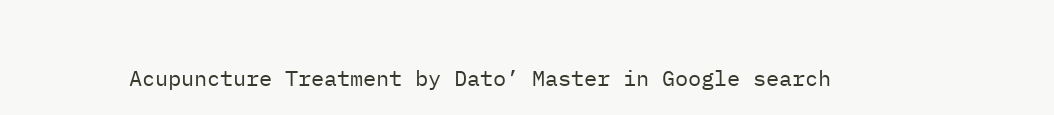Acupuncture Treatment by Dato’ Master in Google search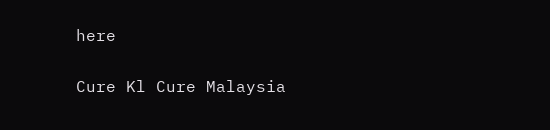here

Cure Kl Cure Malaysia